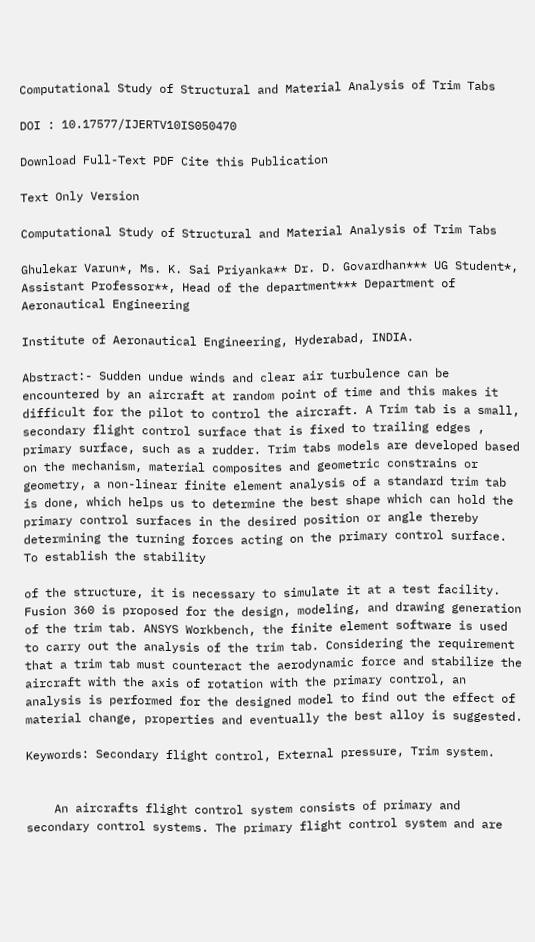Computational Study of Structural and Material Analysis of Trim Tabs

DOI : 10.17577/IJERTV10IS050470

Download Full-Text PDF Cite this Publication

Text Only Version

Computational Study of Structural and Material Analysis of Trim Tabs

Ghulekar Varun*, Ms. K. Sai Priyanka** Dr. D. Govardhan*** UG Student*, Assistant Professor**, Head of the department*** Department of Aeronautical Engineering

Institute of Aeronautical Engineering, Hyderabad, INDIA.

Abstract:- Sudden undue winds and clear air turbulence can be encountered by an aircraft at random point of time and this makes it difficult for the pilot to control the aircraft. A Trim tab is a small, secondary flight control surface that is fixed to trailing edges , primary surface, such as a rudder. Trim tabs models are developed based on the mechanism, material composites and geometric constrains or geometry, a non-linear finite element analysis of a standard trim tab is done, which helps us to determine the best shape which can hold the primary control surfaces in the desired position or angle thereby determining the turning forces acting on the primary control surface. To establish the stability

of the structure, it is necessary to simulate it at a test facility. Fusion 360 is proposed for the design, modeling, and drawing generation of the trim tab. ANSYS Workbench, the finite element software is used to carry out the analysis of the trim tab. Considering the requirement that a trim tab must counteract the aerodynamic force and stabilize the aircraft with the axis of rotation with the primary control, an analysis is performed for the designed model to find out the effect of material change, properties and eventually the best alloy is suggested.

Keywords: Secondary flight control, External pressure, Trim system.


    An aircrafts flight control system consists of primary and secondary control systems. The primary flight control system and are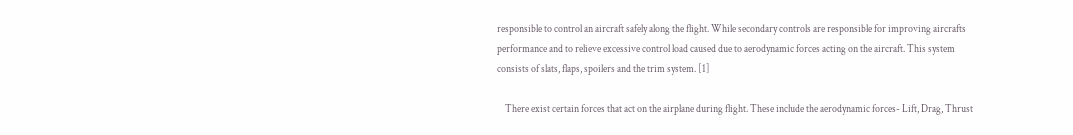responsible to control an aircraft safely along the flight. While secondary controls are responsible for improving aircrafts performance and to relieve excessive control load caused due to aerodynamic forces acting on the aircraft. This system consists of slats, flaps, spoilers and the trim system. [1]

    There exist certain forces that act on the airplane during flight. These include the aerodynamic forces- Lift, Drag, Thrust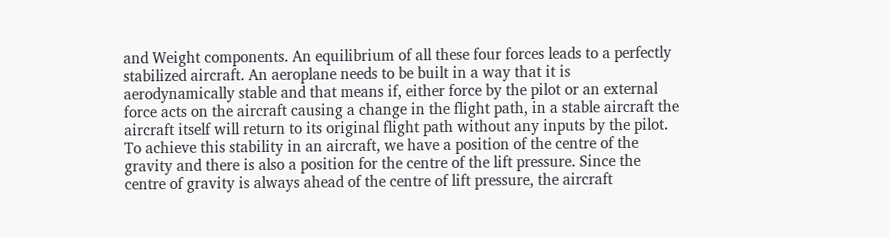and Weight components. An equilibrium of all these four forces leads to a perfectly stabilized aircraft. An aeroplane needs to be built in a way that it is aerodynamically stable and that means if, either force by the pilot or an external force acts on the aircraft causing a change in the flight path, in a stable aircraft the aircraft itself will return to its original flight path without any inputs by the pilot. To achieve this stability in an aircraft, we have a position of the centre of the gravity and there is also a position for the centre of the lift pressure. Since the centre of gravity is always ahead of the centre of lift pressure, the aircraft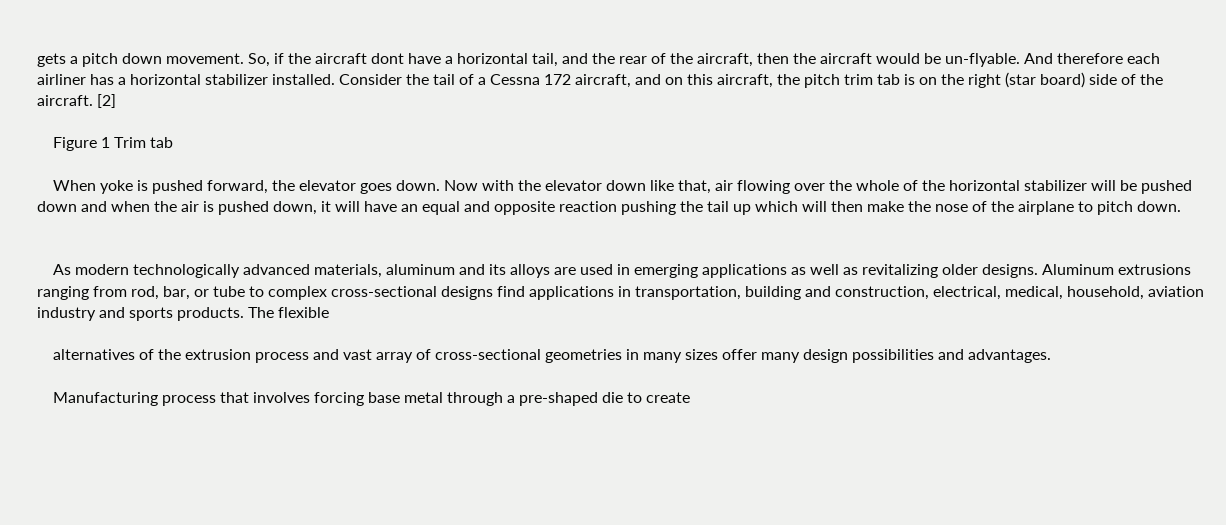gets a pitch down movement. So, if the aircraft dont have a horizontal tail, and the rear of the aircraft, then the aircraft would be un-flyable. And therefore each airliner has a horizontal stabilizer installed. Consider the tail of a Cessna 172 aircraft, and on this aircraft, the pitch trim tab is on the right (star board) side of the aircraft. [2]

    Figure 1 Trim tab

    When yoke is pushed forward, the elevator goes down. Now with the elevator down like that, air flowing over the whole of the horizontal stabilizer will be pushed down and when the air is pushed down, it will have an equal and opposite reaction pushing the tail up which will then make the nose of the airplane to pitch down.


    As modern technologically advanced materials, aluminum and its alloys are used in emerging applications as well as revitalizing older designs. Aluminum extrusions ranging from rod, bar, or tube to complex cross-sectional designs find applications in transportation, building and construction, electrical, medical, household, aviation industry and sports products. The flexible

    alternatives of the extrusion process and vast array of cross-sectional geometries in many sizes offer many design possibilities and advantages.

    Manufacturing process that involves forcing base metal through a pre-shaped die to create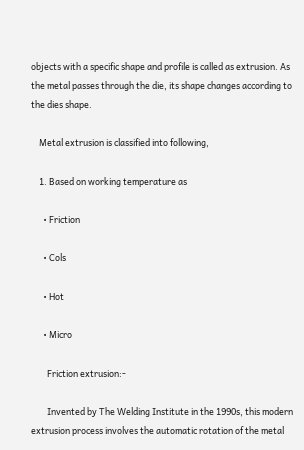objects with a specific shape and profile is called as extrusion. As the metal passes through the die, its shape changes according to the dies shape.

    Metal extrusion is classified into following,

    1. Based on working temperature as

      • Friction

      • Cols

      • Hot

      • Micro

        Friction extrusion:-

        Invented by The Welding Institute in the 1990s, this modern extrusion process involves the automatic rotation of the metal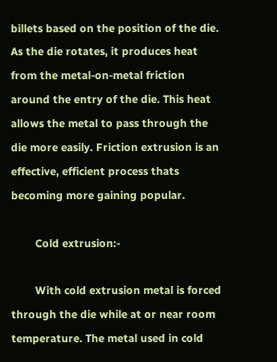billets based on the position of the die. As the die rotates, it produces heat from the metal-on-metal friction around the entry of the die. This heat allows the metal to pass through the die more easily. Friction extrusion is an effective, efficient process thats becoming more gaining popular.

        Cold extrusion:-

        With cold extrusion metal is forced through the die while at or near room temperature. The metal used in cold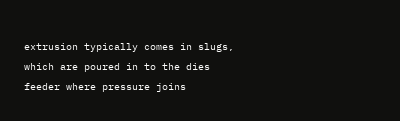extrusion typically comes in slugs, which are poured in to the dies feeder where pressure joins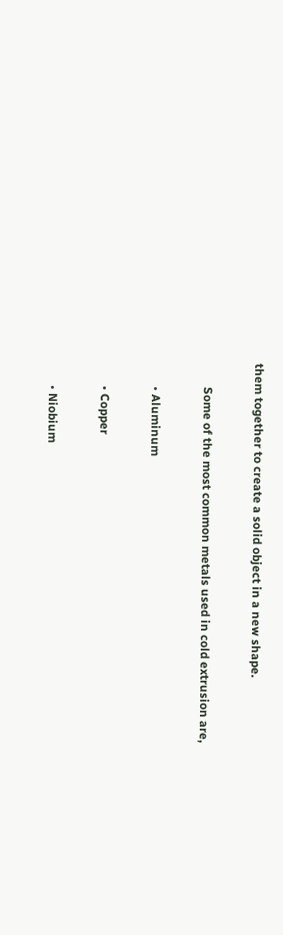them together to create a solid object in a new shape.

        Some of the most common metals used in cold extrusion are,

        • Aluminum

        • Copper

        • Niobium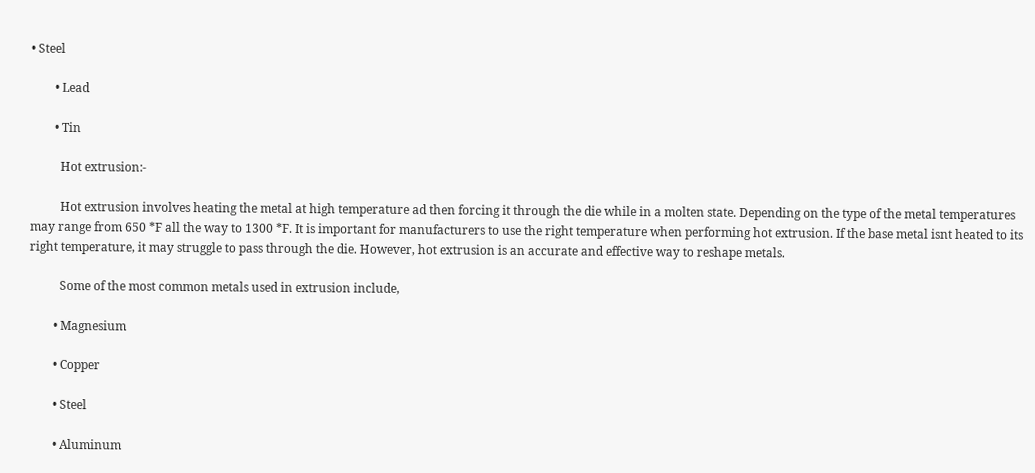• Steel

        • Lead

        • Tin

          Hot extrusion:-

          Hot extrusion involves heating the metal at high temperature ad then forcing it through the die while in a molten state. Depending on the type of the metal temperatures may range from 650 *F all the way to 1300 *F. It is important for manufacturers to use the right temperature when performing hot extrusion. If the base metal isnt heated to its right temperature, it may struggle to pass through the die. However, hot extrusion is an accurate and effective way to reshape metals.

          Some of the most common metals used in extrusion include,

        • Magnesium

        • Copper

        • Steel

        • Aluminum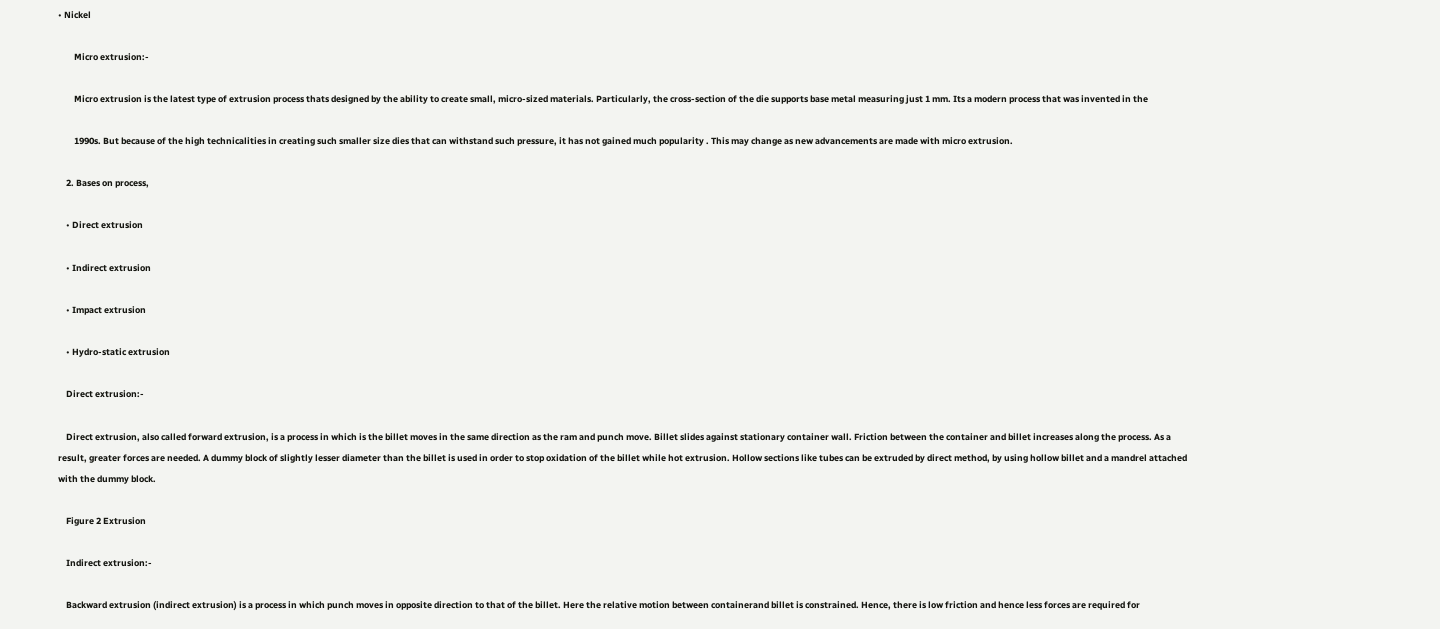• Nickel

        Micro extrusion:-

        Micro extrusion is the latest type of extrusion process thats designed by the ability to create small, micro-sized materials. Particularly, the cross-section of the die supports base metal measuring just 1 mm. Its a modern process that was invented in the

        1990s. But because of the high technicalities in creating such smaller size dies that can withstand such pressure, it has not gained much popularity . This may change as new advancements are made with micro extrusion.

    2. Bases on process,

    • Direct extrusion

    • Indirect extrusion

    • Impact extrusion

    • Hydro-static extrusion

    Direct extrusion:-

    Direct extrusion, also called forward extrusion, is a process in which is the billet moves in the same direction as the ram and punch move. Billet slides against stationary container wall. Friction between the container and billet increases along the process. As a result, greater forces are needed. A dummy block of slightly lesser diameter than the billet is used in order to stop oxidation of the billet while hot extrusion. Hollow sections like tubes can be extruded by direct method, by using hollow billet and a mandrel attached with the dummy block.

    Figure 2 Extrusion

    Indirect extrusion:-

    Backward extrusion (indirect extrusion) is a process in which punch moves in opposite direction to that of the billet. Here the relative motion between containerand billet is constrained. Hence, there is low friction and hence less forces are required for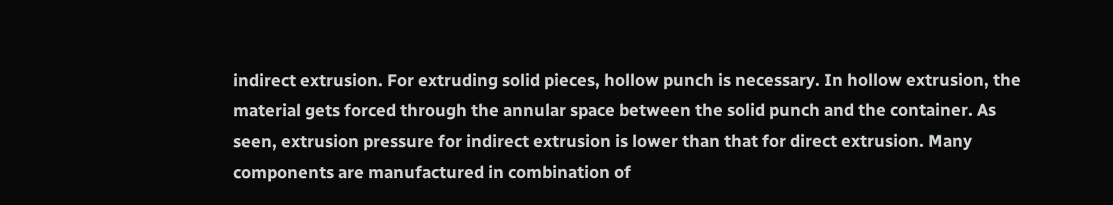indirect extrusion. For extruding solid pieces, hollow punch is necessary. In hollow extrusion, the material gets forced through the annular space between the solid punch and the container. As seen, extrusion pressure for indirect extrusion is lower than that for direct extrusion. Many components are manufactured in combination of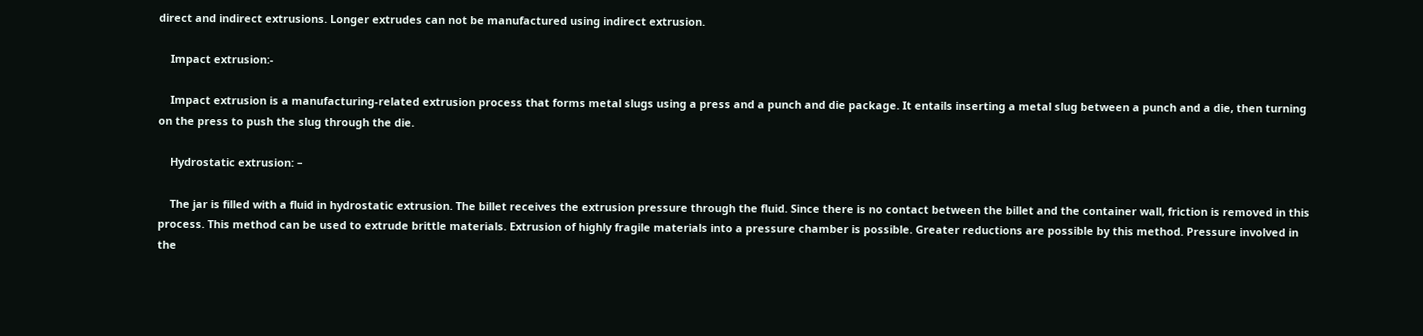direct and indirect extrusions. Longer extrudes can not be manufactured using indirect extrusion.

    Impact extrusion:-

    Impact extrusion is a manufacturing-related extrusion process that forms metal slugs using a press and a punch and die package. It entails inserting a metal slug between a punch and a die, then turning on the press to push the slug through the die.

    Hydrostatic extrusion: –

    The jar is filled with a fluid in hydrostatic extrusion. The billet receives the extrusion pressure through the fluid. Since there is no contact between the billet and the container wall, friction is removed in this process. This method can be used to extrude brittle materials. Extrusion of highly fragile materials into a pressure chamber is possible. Greater reductions are possible by this method. Pressure involved in the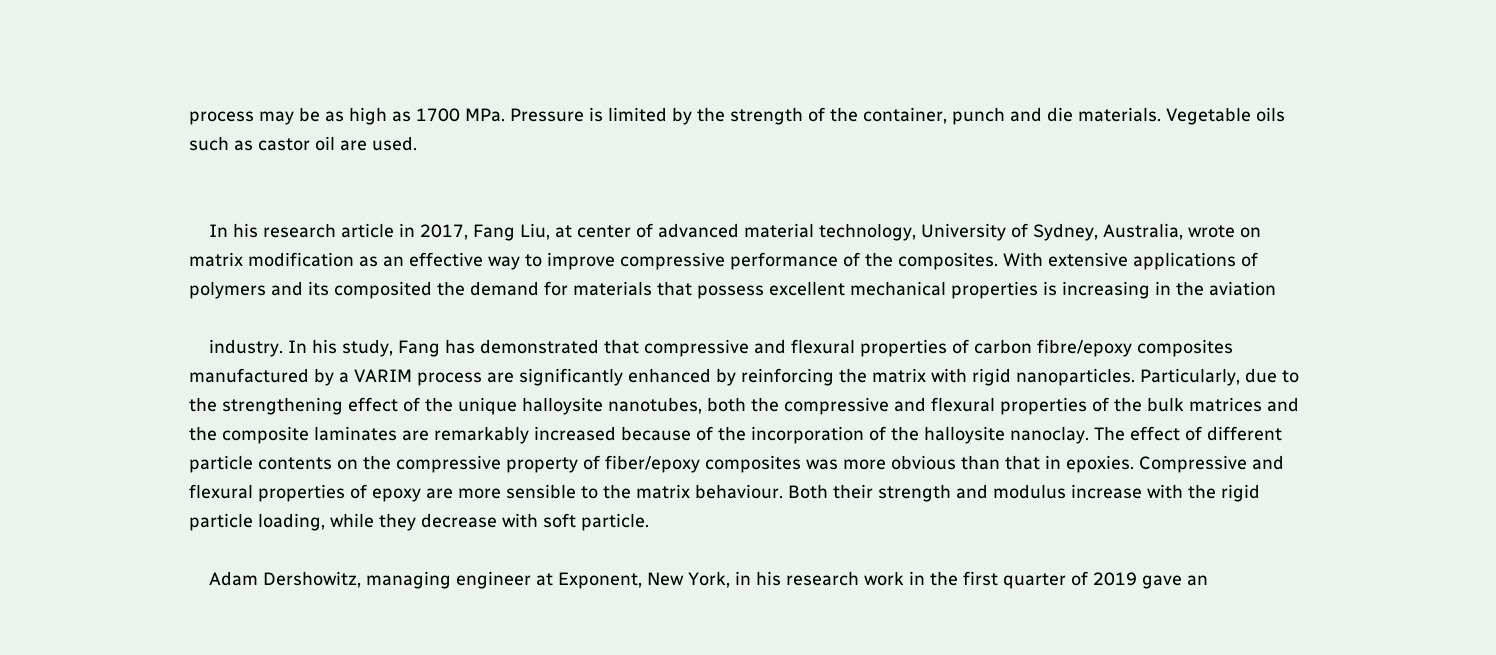process may be as high as 1700 MPa. Pressure is limited by the strength of the container, punch and die materials. Vegetable oils such as castor oil are used.


    In his research article in 2017, Fang Liu, at center of advanced material technology, University of Sydney, Australia, wrote on matrix modification as an effective way to improve compressive performance of the composites. With extensive applications of polymers and its composited the demand for materials that possess excellent mechanical properties is increasing in the aviation

    industry. In his study, Fang has demonstrated that compressive and flexural properties of carbon fibre/epoxy composites manufactured by a VARIM process are significantly enhanced by reinforcing the matrix with rigid nanoparticles. Particularly, due to the strengthening effect of the unique halloysite nanotubes, both the compressive and flexural properties of the bulk matrices and the composite laminates are remarkably increased because of the incorporation of the halloysite nanoclay. The effect of different particle contents on the compressive property of fiber/epoxy composites was more obvious than that in epoxies. Compressive and flexural properties of epoxy are more sensible to the matrix behaviour. Both their strength and modulus increase with the rigid particle loading, while they decrease with soft particle.

    Adam Dershowitz, managing engineer at Exponent, New York, in his research work in the first quarter of 2019 gave an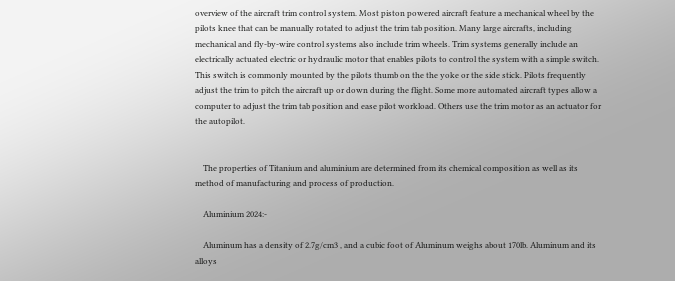overview of the aircraft trim control system. Most piston powered aircraft feature a mechanical wheel by the pilots knee that can be manually rotated to adjust the trim tab position. Many large aircrafts, including mechanical and fly-by-wire control systems also include trim wheels. Trim systems generally include an electrically actuated electric or hydraulic motor that enables pilots to control the system with a simple switch. This switch is commonly mounted by the pilots thumb on the the yoke or the side stick. Pilots frequently adjust the trim to pitch the aircraft up or down during the flight. Some more automated aircraft types allow a computer to adjust the trim tab position and ease pilot workload. Others use the trim motor as an actuator for the autopilot.


    The properties of Titanium and aluminium are determined from its chemical composition as well as its method of manufacturing and process of production.

    Aluminium 2024:-

    Aluminum has a density of 2.7g/cm3 , and a cubic foot of Aluminum weighs about 170lb. Aluminum and its alloys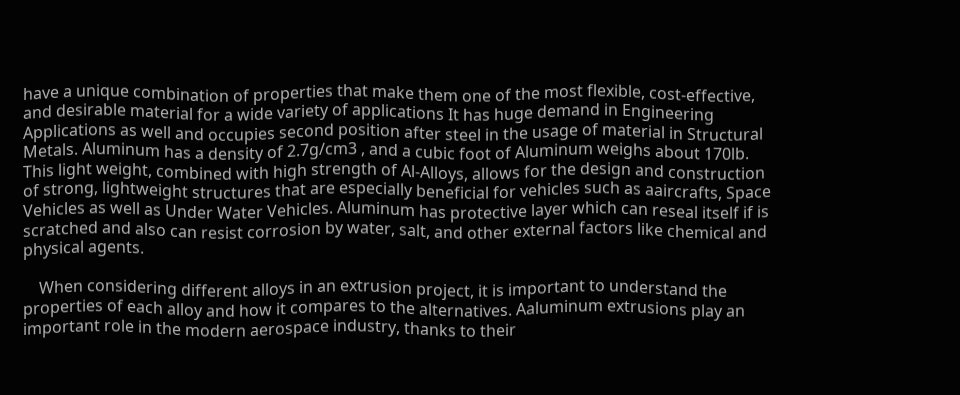have a unique combination of properties that make them one of the most flexible, cost-effective, and desirable material for a wide variety of applications It has huge demand in Engineering Applications as well and occupies second position after steel in the usage of material in Structural Metals. Aluminum has a density of 2.7g/cm3 , and a cubic foot of Aluminum weighs about 170lb. This light weight, combined with high strength of Al-Alloys, allows for the design and construction of strong, lightweight structures that are especially beneficial for vehicles such as aaircrafts, Space Vehicles as well as Under Water Vehicles. Aluminum has protective layer which can reseal itself if is scratched and also can resist corrosion by water, salt, and other external factors like chemical and physical agents.

    When considering different alloys in an extrusion project, it is important to understand the properties of each alloy and how it compares to the alternatives. Aaluminum extrusions play an important role in the modern aerospace industry, thanks to their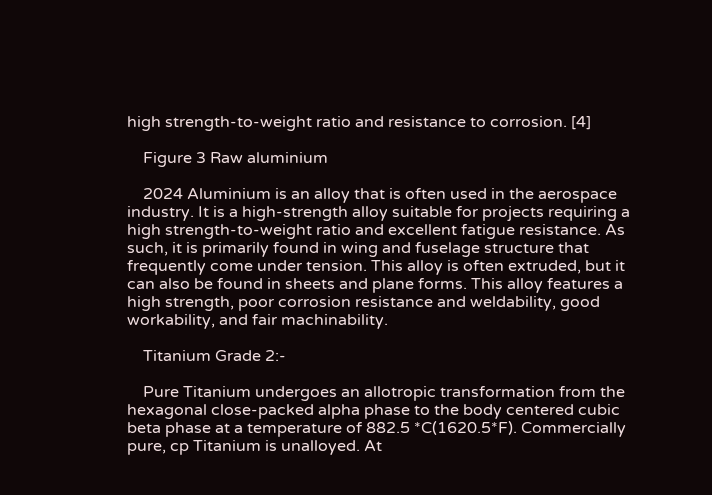high strength-to-weight ratio and resistance to corrosion. [4]

    Figure 3 Raw aluminium

    2024 Aluminium is an alloy that is often used in the aerospace industry. It is a high-strength alloy suitable for projects requiring a high strength-to-weight ratio and excellent fatigue resistance. As such, it is primarily found in wing and fuselage structure that frequently come under tension. This alloy is often extruded, but it can also be found in sheets and plane forms. This alloy features a high strength, poor corrosion resistance and weldability, good workability, and fair machinability.

    Titanium Grade 2:-

    Pure Titanium undergoes an allotropic transformation from the hexagonal close-packed alpha phase to the body centered cubic beta phase at a temperature of 882.5 *C(1620.5*F). Commercially pure, cp Titanium is unalloyed. At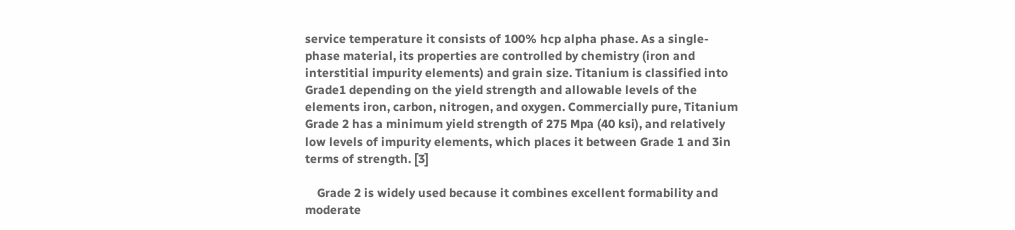service temperature it consists of 100% hcp alpha phase. As a single-phase material, its properties are controlled by chemistry (iron and interstitial impurity elements) and grain size. Titanium is classified into Grade1 depending on the yield strength and allowable levels of the elements iron, carbon, nitrogen, and oxygen. Commercially pure, Titanium Grade 2 has a minimum yield strength of 275 Mpa (40 ksi), and relatively low levels of impurity elements, which places it between Grade 1 and 3in terms of strength. [3]

    Grade 2 is widely used because it combines excellent formability and moderate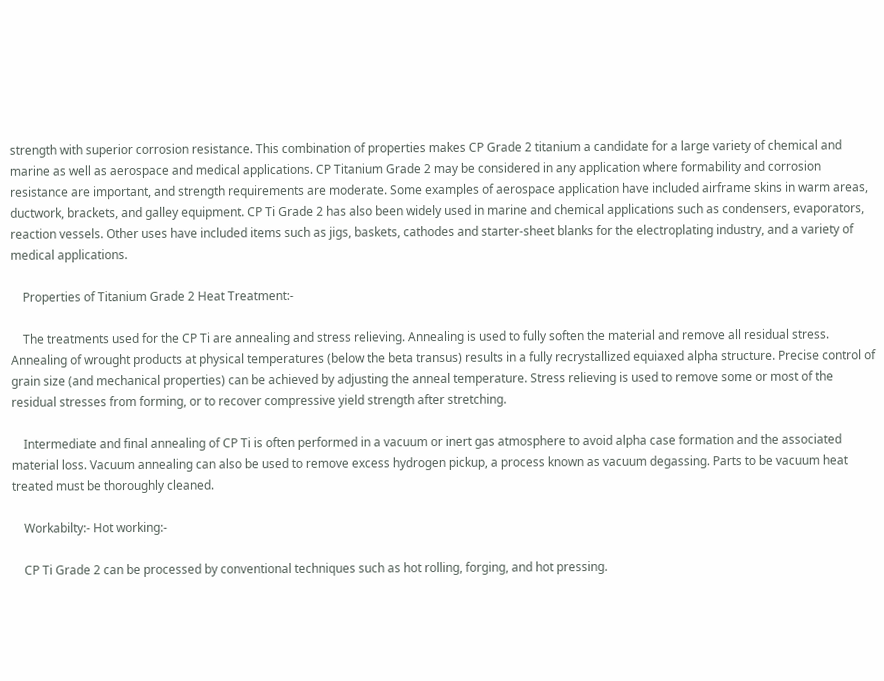strength with superior corrosion resistance. This combination of properties makes CP Grade 2 titanium a candidate for a large variety of chemical and marine as well as aerospace and medical applications. CP Titanium Grade 2 may be considered in any application where formability and corrosion resistance are important, and strength requirements are moderate. Some examples of aerospace application have included airframe skins in warm areas, ductwork, brackets, and galley equipment. CP Ti Grade 2 has also been widely used in marine and chemical applications such as condensers, evaporators, reaction vessels. Other uses have included items such as jigs, baskets, cathodes and starter-sheet blanks for the electroplating industry, and a variety of medical applications.

    Properties of Titanium Grade 2 Heat Treatment:-

    The treatments used for the CP Ti are annealing and stress relieving. Annealing is used to fully soften the material and remove all residual stress. Annealing of wrought products at physical temperatures (below the beta transus) results in a fully recrystallized equiaxed alpha structure. Precise control of grain size (and mechanical properties) can be achieved by adjusting the anneal temperature. Stress relieving is used to remove some or most of the residual stresses from forming, or to recover compressive yield strength after stretching.

    Intermediate and final annealing of CP Ti is often performed in a vacuum or inert gas atmosphere to avoid alpha case formation and the associated material loss. Vacuum annealing can also be used to remove excess hydrogen pickup, a process known as vacuum degassing. Parts to be vacuum heat treated must be thoroughly cleaned.

    Workabilty:- Hot working:-

    CP Ti Grade 2 can be processed by conventional techniques such as hot rolling, forging, and hot pressing.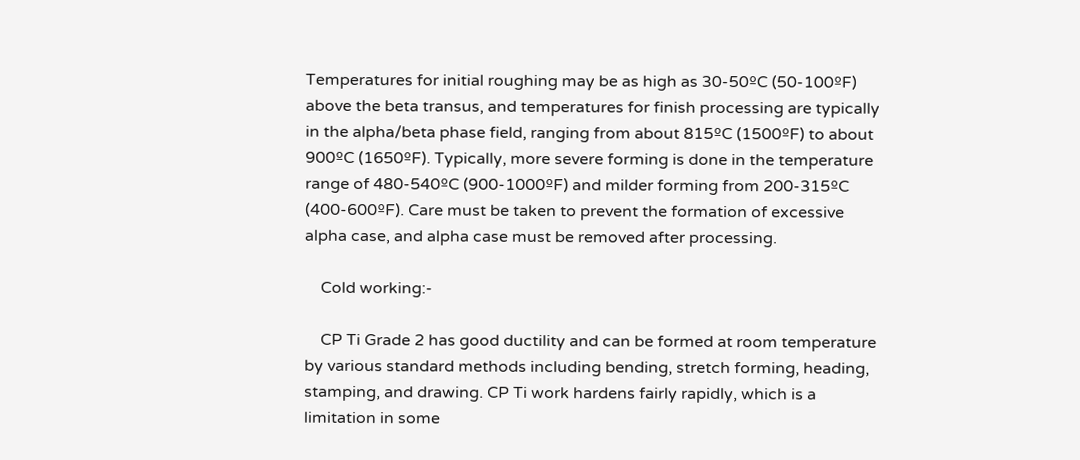Temperatures for initial roughing may be as high as 30-50ºC (50-100ºF) above the beta transus, and temperatures for finish processing are typically in the alpha/beta phase field, ranging from about 815ºC (1500ºF) to about 900ºC (1650ºF). Typically, more severe forming is done in the temperature range of 480-540ºC (900-1000ºF) and milder forming from 200-315ºC (400-600ºF). Care must be taken to prevent the formation of excessive alpha case, and alpha case must be removed after processing.

    Cold working:-

    CP Ti Grade 2 has good ductility and can be formed at room temperature by various standard methods including bending, stretch forming, heading, stamping, and drawing. CP Ti work hardens fairly rapidly, which is a limitation in some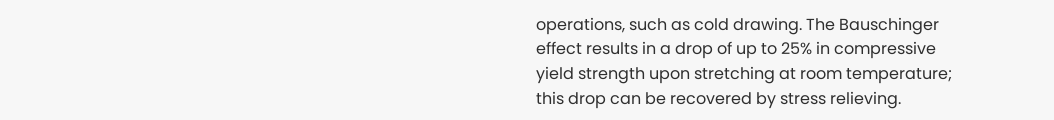operations, such as cold drawing. The Bauschinger effect results in a drop of up to 25% in compressive yield strength upon stretching at room temperature; this drop can be recovered by stress relieving.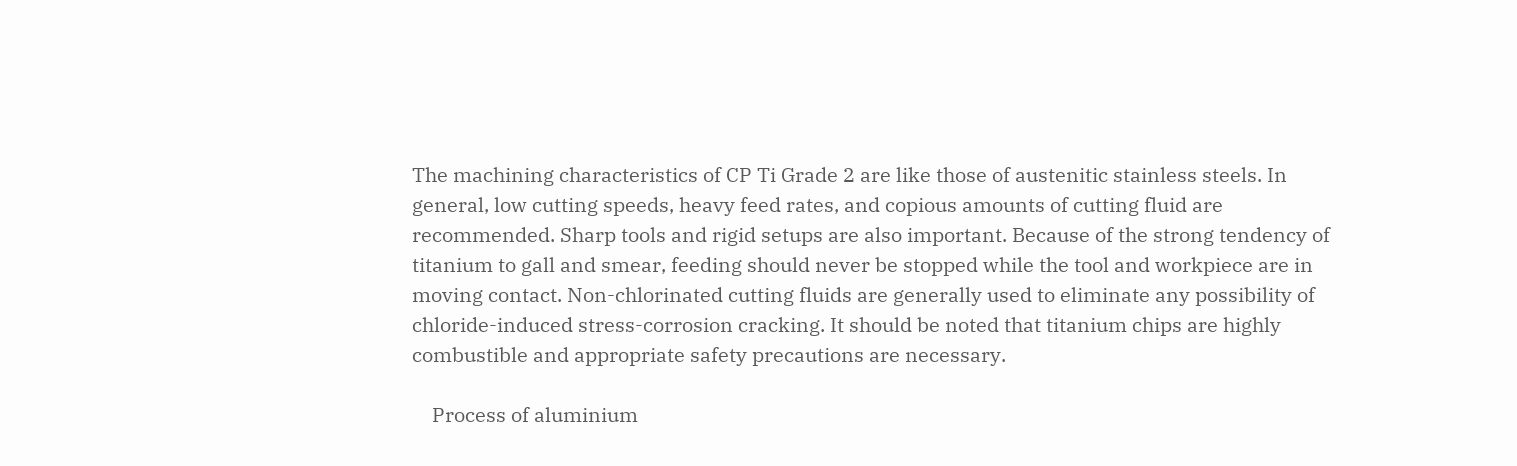The machining characteristics of CP Ti Grade 2 are like those of austenitic stainless steels. In general, low cutting speeds, heavy feed rates, and copious amounts of cutting fluid are recommended. Sharp tools and rigid setups are also important. Because of the strong tendency of titanium to gall and smear, feeding should never be stopped while the tool and workpiece are in moving contact. Non-chlorinated cutting fluids are generally used to eliminate any possibility of chloride-induced stress-corrosion cracking. It should be noted that titanium chips are highly combustible and appropriate safety precautions are necessary.

    Process of aluminium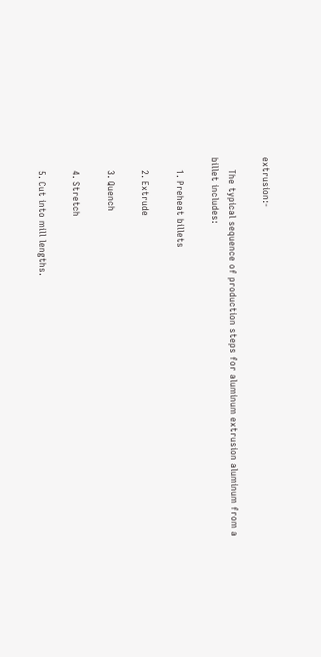extrusion:-

    The typical sequence of production steps for aluminum extrusion aluminum from a billet includes:

    1. Preheat billets

    2. Extrude

    3. Quench

    4. Stretch

    5. Cut into mill lengths.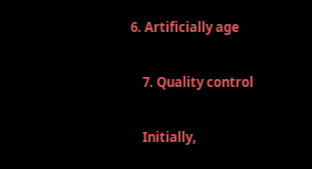6. Artificially age

    7. Quality control

    Initially,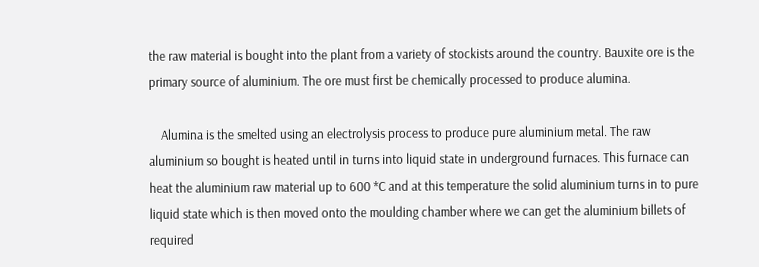the raw material is bought into the plant from a variety of stockists around the country. Bauxite ore is the primary source of aluminium. The ore must first be chemically processed to produce alumina.

    Alumina is the smelted using an electrolysis process to produce pure aluminium metal. The raw aluminium so bought is heated until in turns into liquid state in underground furnaces. This furnace can heat the aluminium raw material up to 600 *C and at this temperature the solid aluminium turns in to pure liquid state which is then moved onto the moulding chamber where we can get the aluminium billets of required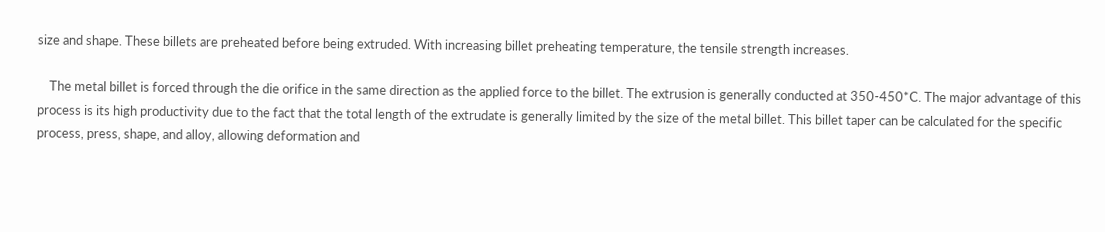size and shape. These billets are preheated before being extruded. With increasing billet preheating temperature, the tensile strength increases.

    The metal billet is forced through the die orifice in the same direction as the applied force to the billet. The extrusion is generally conducted at 350-450*C. The major advantage of this process is its high productivity due to the fact that the total length of the extrudate is generally limited by the size of the metal billet. This billet taper can be calculated for the specific process, press, shape, and alloy, allowing deformation and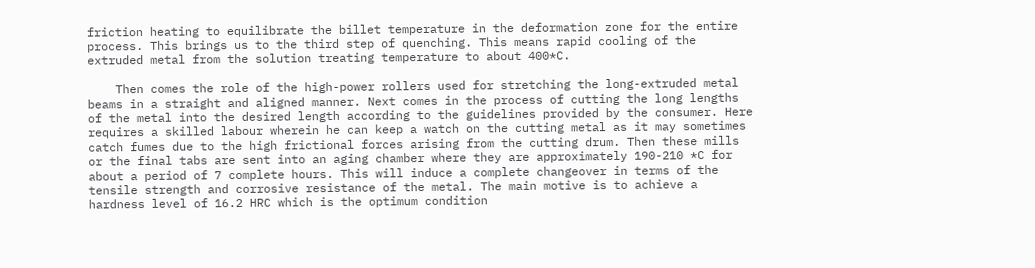friction heating to equilibrate the billet temperature in the deformation zone for the entire process. This brings us to the third step of quenching. This means rapid cooling of the extruded metal from the solution treating temperature to about 400*C.

    Then comes the role of the high-power rollers used for stretching the long-extruded metal beams in a straight and aligned manner. Next comes in the process of cutting the long lengths of the metal into the desired length according to the guidelines provided by the consumer. Here requires a skilled labour wherein he can keep a watch on the cutting metal as it may sometimes catch fumes due to the high frictional forces arising from the cutting drum. Then these mills or the final tabs are sent into an aging chamber where they are approximately 190-210 *C for about a period of 7 complete hours. This will induce a complete changeover in terms of the tensile strength and corrosive resistance of the metal. The main motive is to achieve a hardness level of 16.2 HRC which is the optimum condition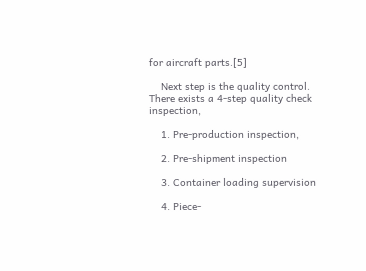for aircraft parts.[5]

    Next step is the quality control. There exists a 4-step quality check inspection,

    1. Pre-production inspection,

    2. Pre-shipment inspection

    3. Container loading supervision

    4. Piece-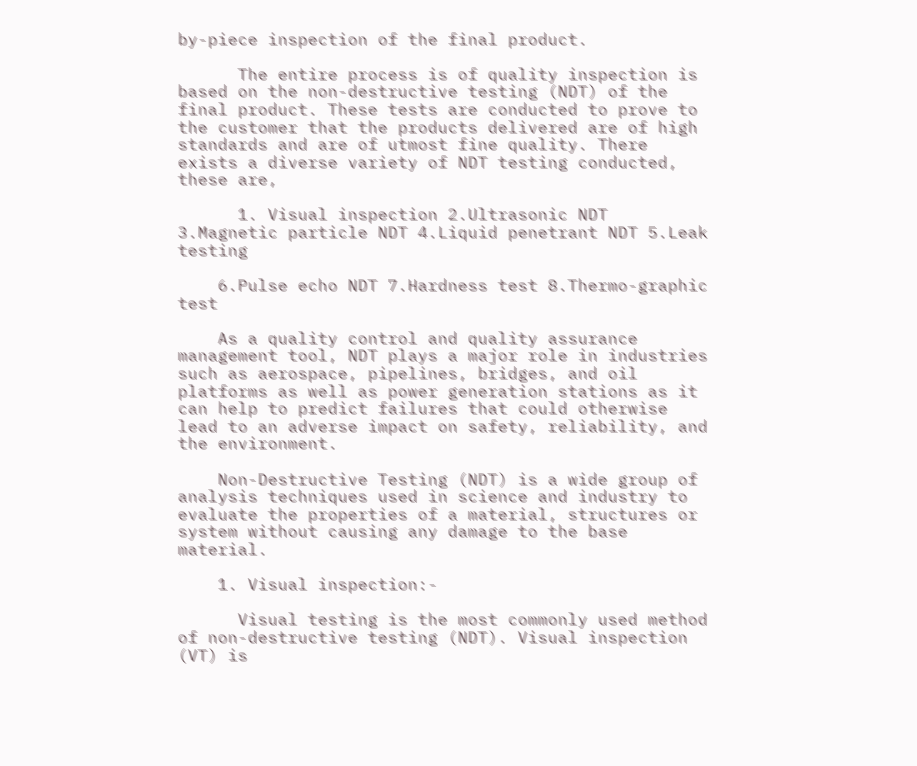by-piece inspection of the final product.

      The entire process is of quality inspection is based on the non-destructive testing (NDT) of the final product. These tests are conducted to prove to the customer that the products delivered are of high standards and are of utmost fine quality. There exists a diverse variety of NDT testing conducted, these are,

      1. Visual inspection 2.Ultrasonic NDT 3.Magnetic particle NDT 4.Liquid penetrant NDT 5.Leak testing

    6.Pulse echo NDT 7.Hardness test 8.Thermo-graphic test

    As a quality control and quality assurance management tool, NDT plays a major role in industries such as aerospace, pipelines, bridges, and oil platforms as well as power generation stations as it can help to predict failures that could otherwise lead to an adverse impact on safety, reliability, and the environment.

    Non-Destructive Testing (NDT) is a wide group of analysis techniques used in science and industry to evaluate the properties of a material, structures or system without causing any damage to the base material.

    1. Visual inspection:-

      Visual testing is the most commonly used method of non-destructive testing (NDT). Visual inspection (VT) is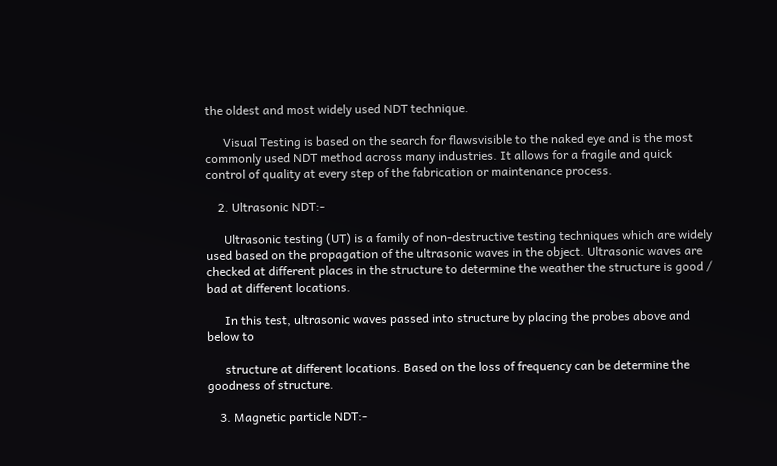the oldest and most widely used NDT technique.

      Visual Testing is based on the search for flawsvisible to the naked eye and is the most commonly used NDT method across many industries. It allows for a fragile and quick control of quality at every step of the fabrication or maintenance process.

    2. Ultrasonic NDT:-

      Ultrasonic testing (UT) is a family of non-destructive testing techniques which are widely used based on the propagation of the ultrasonic waves in the object. Ultrasonic waves are checked at different places in the structure to determine the weather the structure is good / bad at different locations.

      In this test, ultrasonic waves passed into structure by placing the probes above and below to

      structure at different locations. Based on the loss of frequency can be determine the goodness of structure.

    3. Magnetic particle NDT:-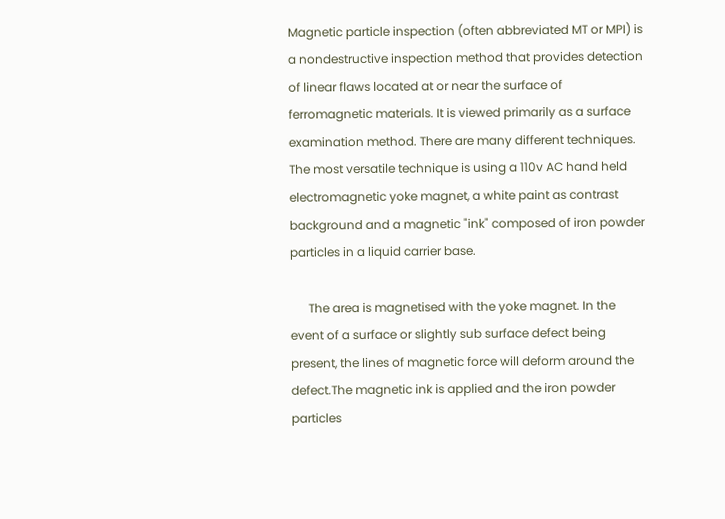Magnetic particle inspection (often abbreviated MT or MPI) is a nondestructive inspection method that provides detection of linear flaws located at or near the surface of ferromagnetic materials. It is viewed primarily as a surface examination method. There are many different techniques. The most versatile technique is using a 110v AC hand held electromagnetic yoke magnet, a white paint as contrast background and a magnetic "ink" composed of iron powder particles in a liquid carrier base.

      The area is magnetised with the yoke magnet. In the event of a surface or slightly sub surface defect being present, the lines of magnetic force will deform around the defect.The magnetic ink is applied and the iron powder particles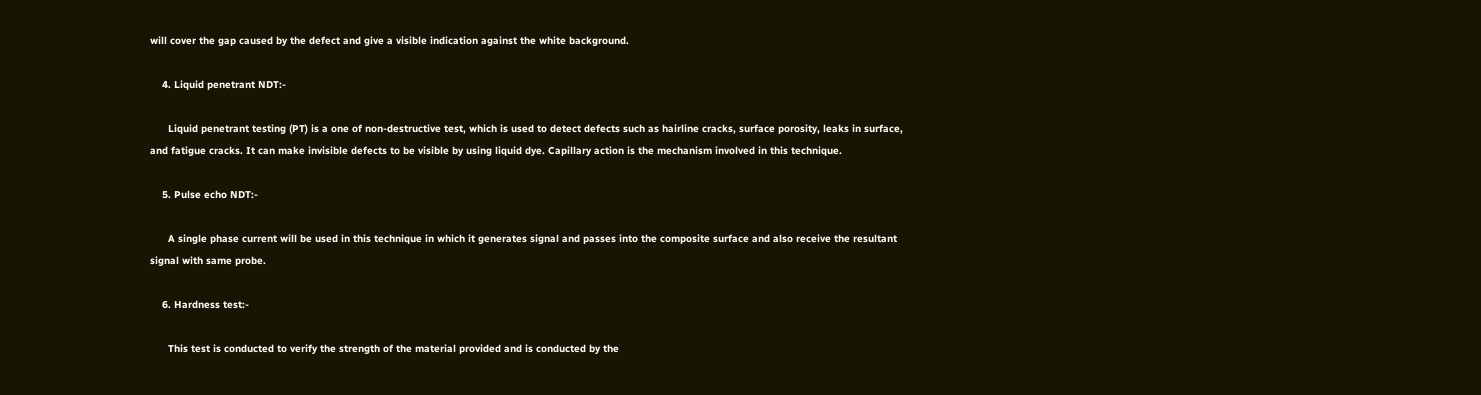will cover the gap caused by the defect and give a visible indication against the white background.

    4. Liquid penetrant NDT:-

      Liquid penetrant testing (PT) is a one of non-destructive test, which is used to detect defects such as hairline cracks, surface porosity, leaks in surface, and fatigue cracks. It can make invisible defects to be visible by using liquid dye. Capillary action is the mechanism involved in this technique.

    5. Pulse echo NDT:-

      A single phase current will be used in this technique in which it generates signal and passes into the composite surface and also receive the resultant signal with same probe.

    6. Hardness test:-

      This test is conducted to verify the strength of the material provided and is conducted by the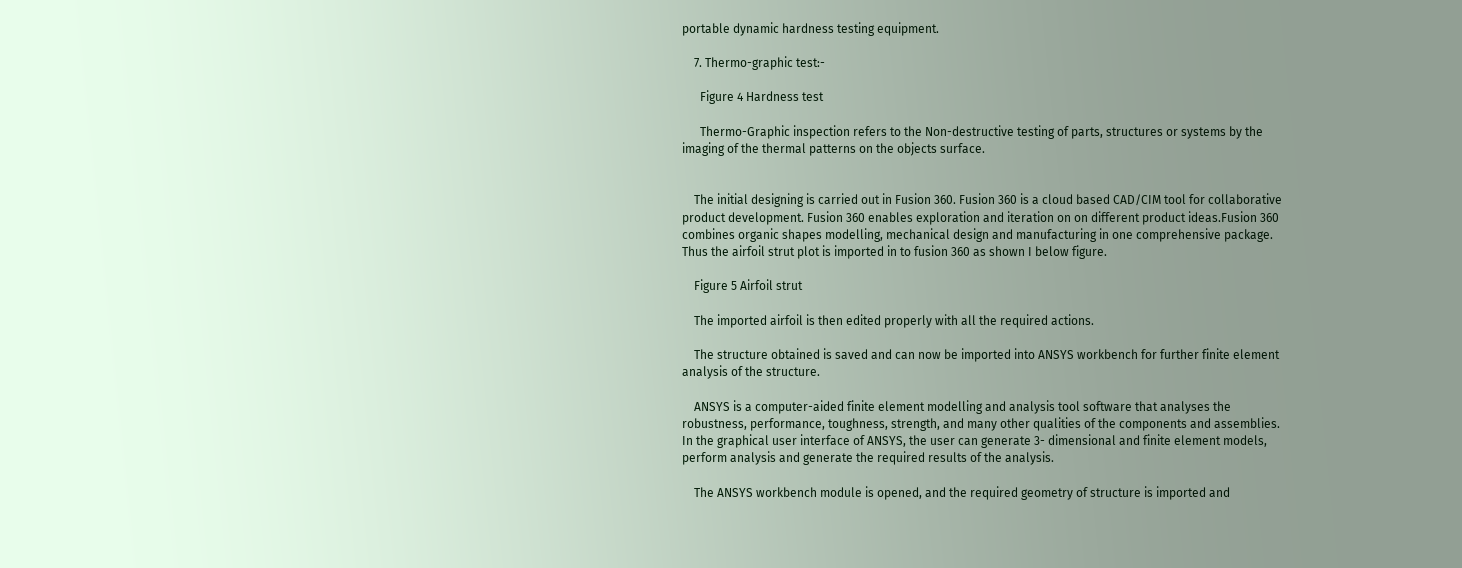portable dynamic hardness testing equipment.

    7. Thermo-graphic test:-

      Figure 4 Hardness test

      Thermo-Graphic inspection refers to the Non-destructive testing of parts, structures or systems by the imaging of the thermal patterns on the objects surface.


    The initial designing is carried out in Fusion 360. Fusion 360 is a cloud based CAD/CIM tool for collaborative product development. Fusion 360 enables exploration and iteration on on different product ideas.Fusion 360 combines organic shapes modelling, mechanical design and manufacturing in one comprehensive package. Thus the airfoil strut plot is imported in to fusion 360 as shown I below figure.

    Figure 5 Airfoil strut

    The imported airfoil is then edited properly with all the required actions.

    The structure obtained is saved and can now be imported into ANSYS workbench for further finite element analysis of the structure.

    ANSYS is a computer-aided finite element modelling and analysis tool software that analyses the robustness, performance, toughness, strength, and many other qualities of the components and assemblies. In the graphical user interface of ANSYS, the user can generate 3- dimensional and finite element models, perform analysis and generate the required results of the analysis.

    The ANSYS workbench module is opened, and the required geometry of structure is imported and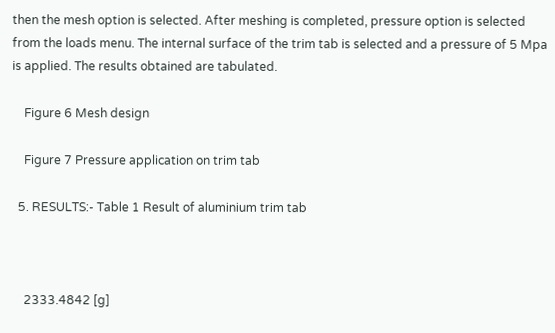then the mesh option is selected. After meshing is completed, pressure option is selected from the loads menu. The internal surface of the trim tab is selected and a pressure of 5 Mpa is applied. The results obtained are tabulated.

    Figure 6 Mesh design

    Figure 7 Pressure application on trim tab

  5. RESULTS:- Table 1 Result of aluminium trim tab



    2333.4842 [g]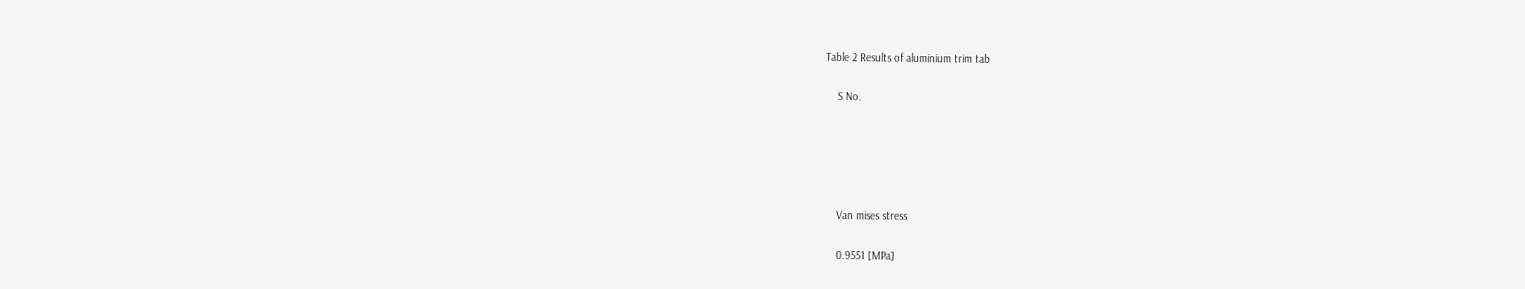Table 2 Results of aluminium trim tab

    S No.





    Van mises stress

    0.9551 [MPa]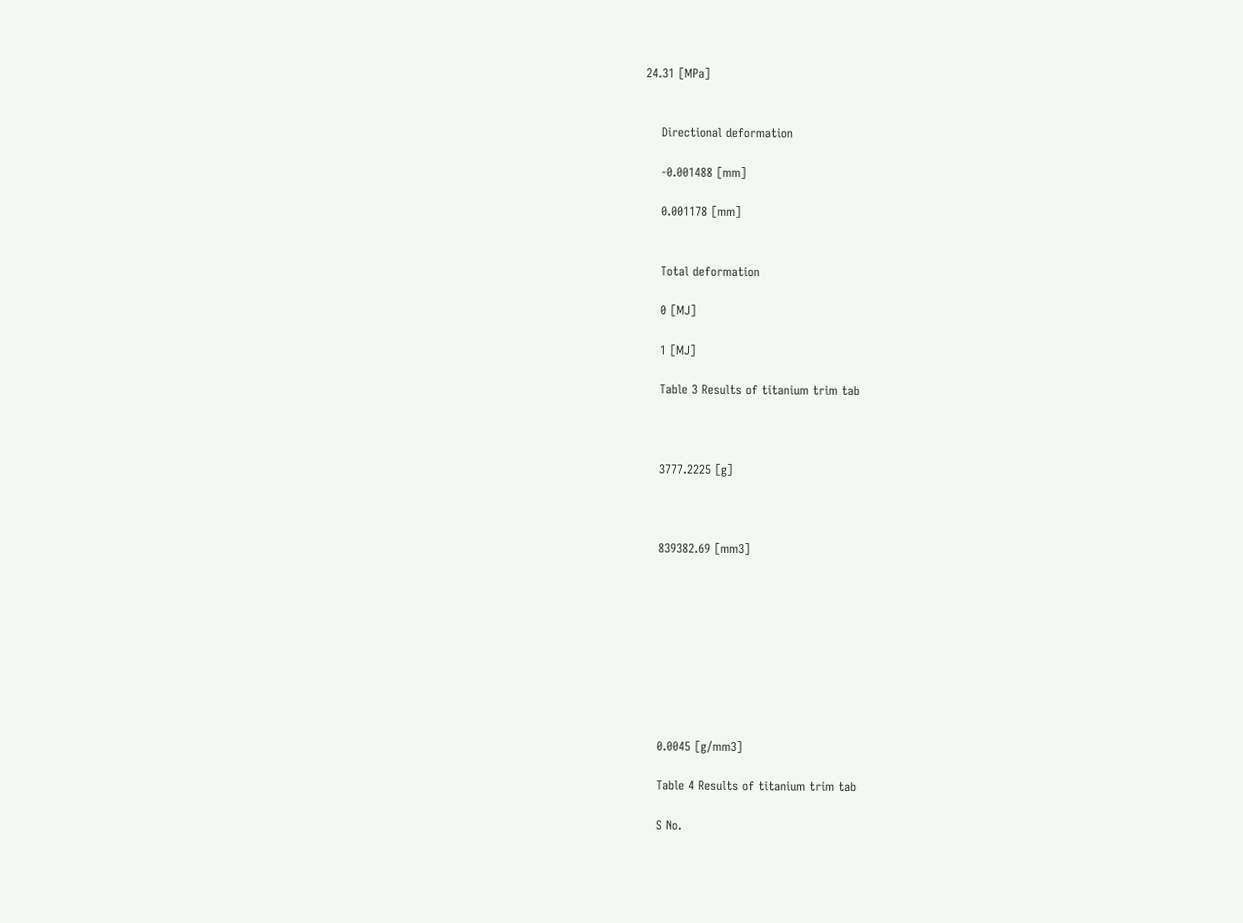24.31 [MPa]


    Directional deformation

    -0.001488 [mm]

    0.001178 [mm]


    Total deformation

    0 [MJ]

    1 [MJ]

    Table 3 Results of titanium trim tab



    3777.2225 [g]



    839382.69 [mm3]









    0.0045 [g/mm3]

    Table 4 Results of titanium trim tab

    S No.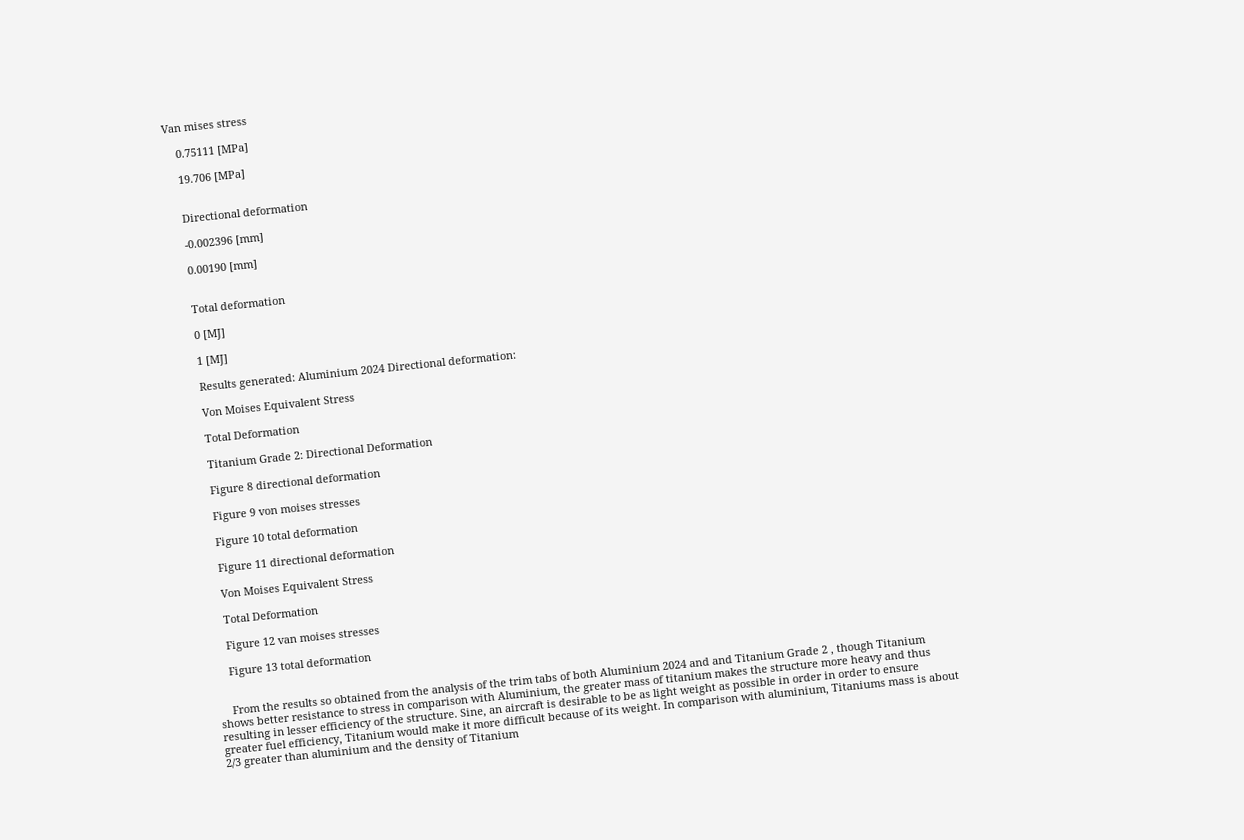Van mises stress

    0.75111 [MPa]

    19.706 [MPa]


    Directional deformation

    -0.002396 [mm]

    0.00190 [mm]


    Total deformation

    0 [MJ]

    1 [MJ]

    Results generated: Aluminium 2024 Directional deformation:

    Von Moises Equivalent Stress

    Total Deformation

    Titanium Grade 2: Directional Deformation

    Figure 8 directional deformation

    Figure 9 von moises stresses

    Figure 10 total deformation

    Figure 11 directional deformation

    Von Moises Equivalent Stress

    Total Deformation

    Figure 12 van moises stresses

    Figure 13 total deformation


    From the results so obtained from the analysis of the trim tabs of both Aluminium 2024 and and Titanium Grade 2 , though Titanium shows better resistance to stress in comparison with Aluminium, the greater mass of titanium makes the structure more heavy and thus resulting in lesser efficiency of the structure. Sine, an aircraft is desirable to be as light weight as possible in order in order to ensure greater fuel efficiency, Titanium would make it more difficult because of its weight. In comparison with aluminium, Titaniums mass is about 2/3 greater than aluminium and the density of Titanium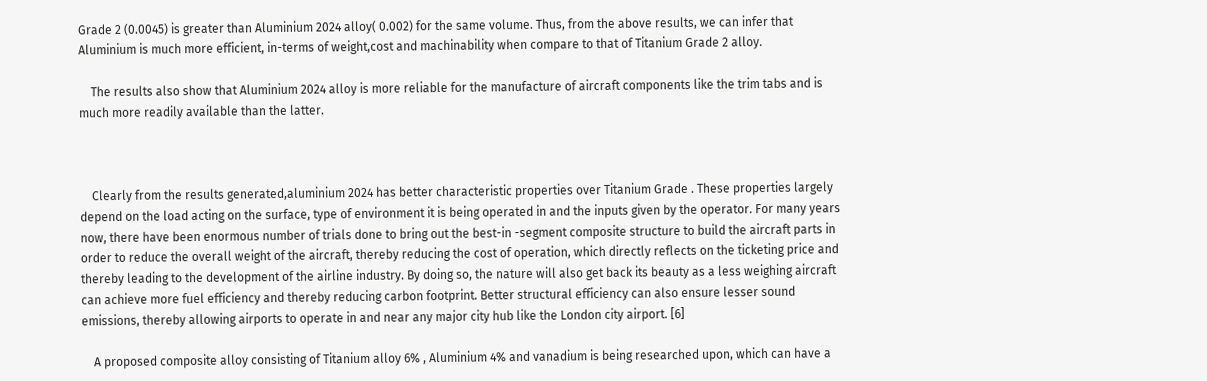Grade 2 (0.0045) is greater than Aluminium 2024 alloy( 0.002) for the same volume. Thus, from the above results, we can infer that Aluminium is much more efficient, in-terms of weight,cost and machinability when compare to that of Titanium Grade 2 alloy.

    The results also show that Aluminium 2024 alloy is more reliable for the manufacture of aircraft components like the trim tabs and is much more readily available than the latter.



    Clearly from the results generated,aluminium 2024 has better characteristic properties over Titanium Grade . These properties largely depend on the load acting on the surface, type of environment it is being operated in and the inputs given by the operator. For many years now, there have been enormous number of trials done to bring out the best-in -segment composite structure to build the aircraft parts in order to reduce the overall weight of the aircraft, thereby reducing the cost of operation, which directly reflects on the ticketing price and thereby leading to the development of the airline industry. By doing so, the nature will also get back its beauty as a less weighing aircraft can achieve more fuel efficiency and thereby reducing carbon footprint. Better structural efficiency can also ensure lesser sound emissions, thereby allowing airports to operate in and near any major city hub like the London city airport. [6]

    A proposed composite alloy consisting of Titanium alloy 6% , Aluminium 4% and vanadium is being researched upon, which can have a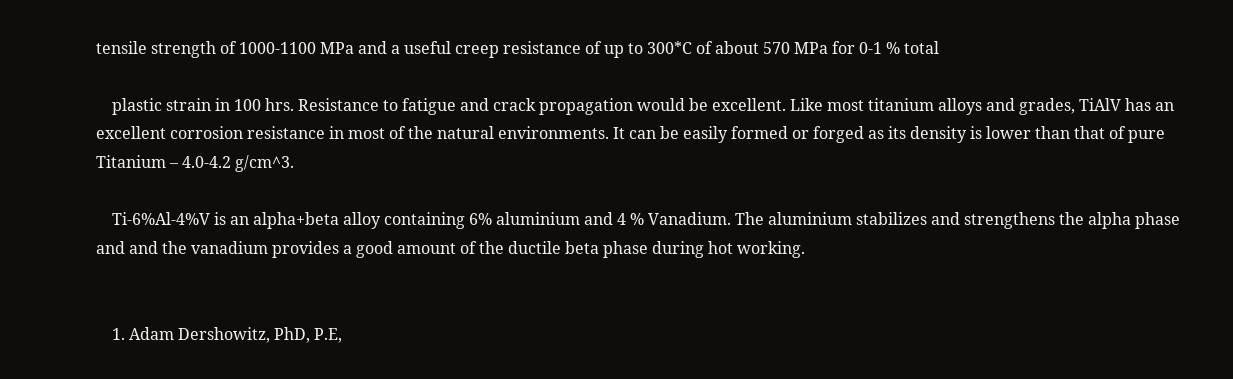tensile strength of 1000-1100 MPa and a useful creep resistance of up to 300*C of about 570 MPa for 0-1 % total

    plastic strain in 100 hrs. Resistance to fatigue and crack propagation would be excellent. Like most titanium alloys and grades, TiAlV has an excellent corrosion resistance in most of the natural environments. It can be easily formed or forged as its density is lower than that of pure Titanium – 4.0-4.2 g/cm^3.

    Ti-6%Al-4%V is an alpha+beta alloy containing 6% aluminium and 4 % Vanadium. The aluminium stabilizes and strengthens the alpha phase and and the vanadium provides a good amount of the ductile beta phase during hot working.


    1. Adam Dershowitz, PhD, P.E,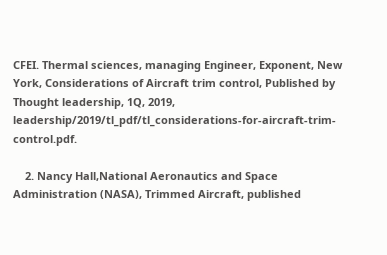CFEI. Thermal sciences, managing Engineer, Exponent, New York, Considerations of Aircraft trim control, Published by Thought leadership, 1Q, 2019, leadership/2019/tl_pdf/tl_considerations-for-aircraft-trim- control.pdf.

    2. Nancy Hall,National Aeronautics and Space Administration (NASA), Trimmed Aircraft, published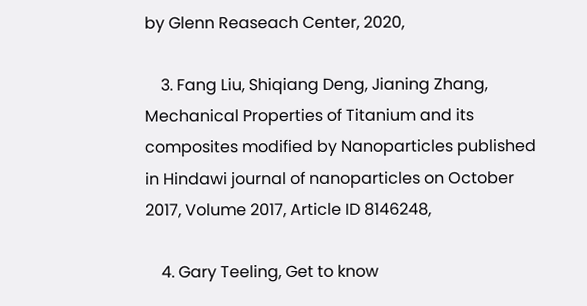by Glenn Reaseach Center, 2020,

    3. Fang Liu, Shiqiang Deng, Jianing Zhang, Mechanical Properties of Titanium and its composites modified by Nanoparticles published in Hindawi journal of nanoparticles on October 2017, Volume 2017, Article ID 8146248,

    4. Gary Teeling, Get to know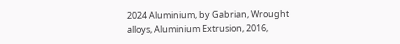2024 Aluminium, by Gabrian, Wrought alloys, Aluminium Extrusion, 2016,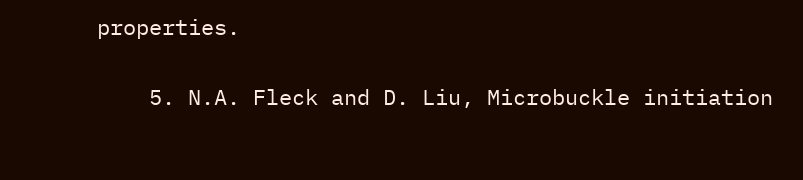properties.

    5. N.A. Fleck and D. Liu, Microbuckle initiation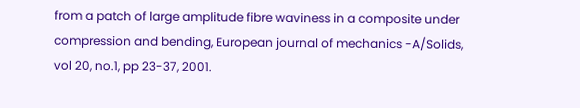from a patch of large amplitude fibre waviness in a composite under compression and bending, European journal of mechanics -A/Solids, vol 20, no.1, pp 23-37, 2001.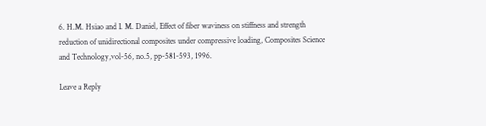6. H.M. Hsiao and I. M. Daniel, Effect of fiber waviness on stiffness and strength reduction of unidirectional composites under compressive loading, Composites Science and Technology,vol-56, no.5, pp-581-593, 1996.

Leave a Reply